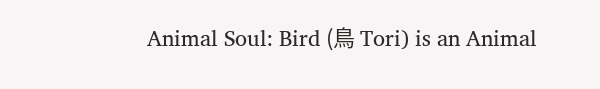Animal Soul: Bird (鳥 Tori) is an Animal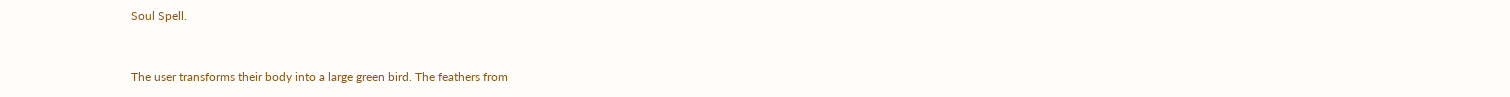Soul Spell.


The user transforms their body into a large green bird. The feathers from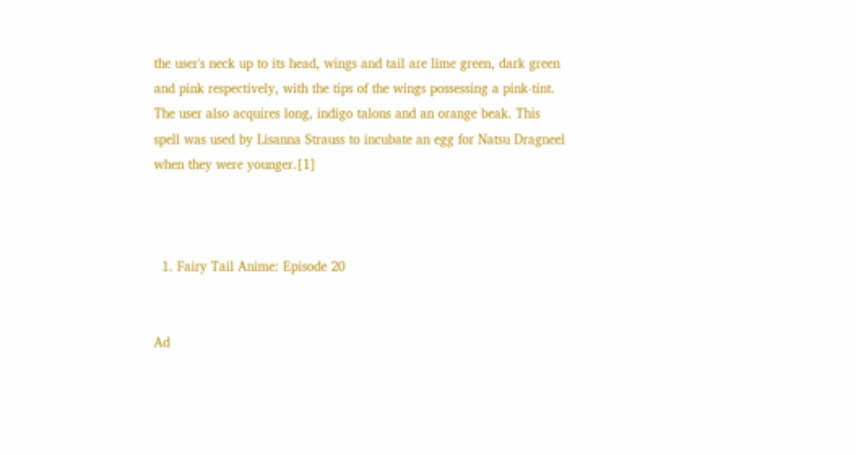the user's neck up to its head, wings and tail are lime green, dark green and pink respectively, with the tips of the wings possessing a pink-tint. The user also acquires long, indigo talons and an orange beak. This spell was used by Lisanna Strauss to incubate an egg for Natsu Dragneel when they were younger.[1]



  1. Fairy Tail Anime: Episode 20


Ad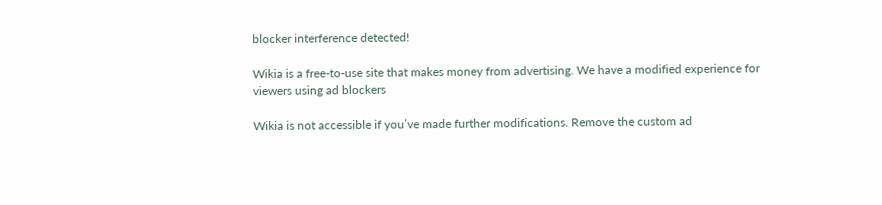blocker interference detected!

Wikia is a free-to-use site that makes money from advertising. We have a modified experience for viewers using ad blockers

Wikia is not accessible if you’ve made further modifications. Remove the custom ad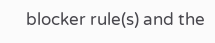blocker rule(s) and the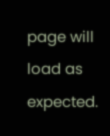page will load as expected.